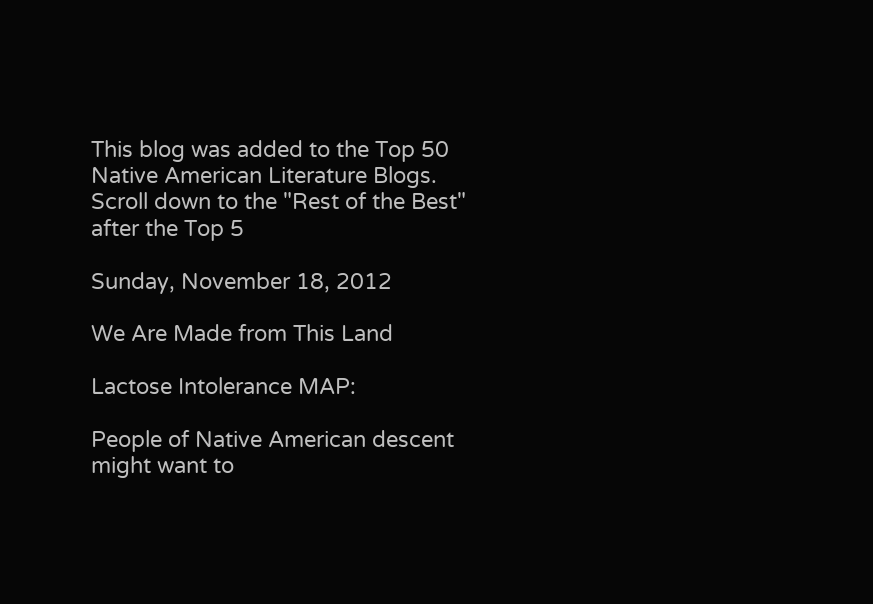This blog was added to the Top 50 Native American Literature Blogs. Scroll down to the "Rest of the Best" after the Top 5

Sunday, November 18, 2012

We Are Made from This Land

Lactose Intolerance MAP:

People of Native American descent might want to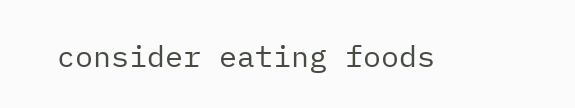consider eating foods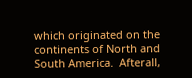which originated on the continents of North and South America.  Afterall,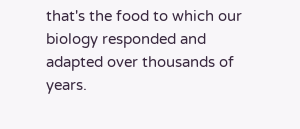that's the food to which our biology responded and adapted over thousands of years.